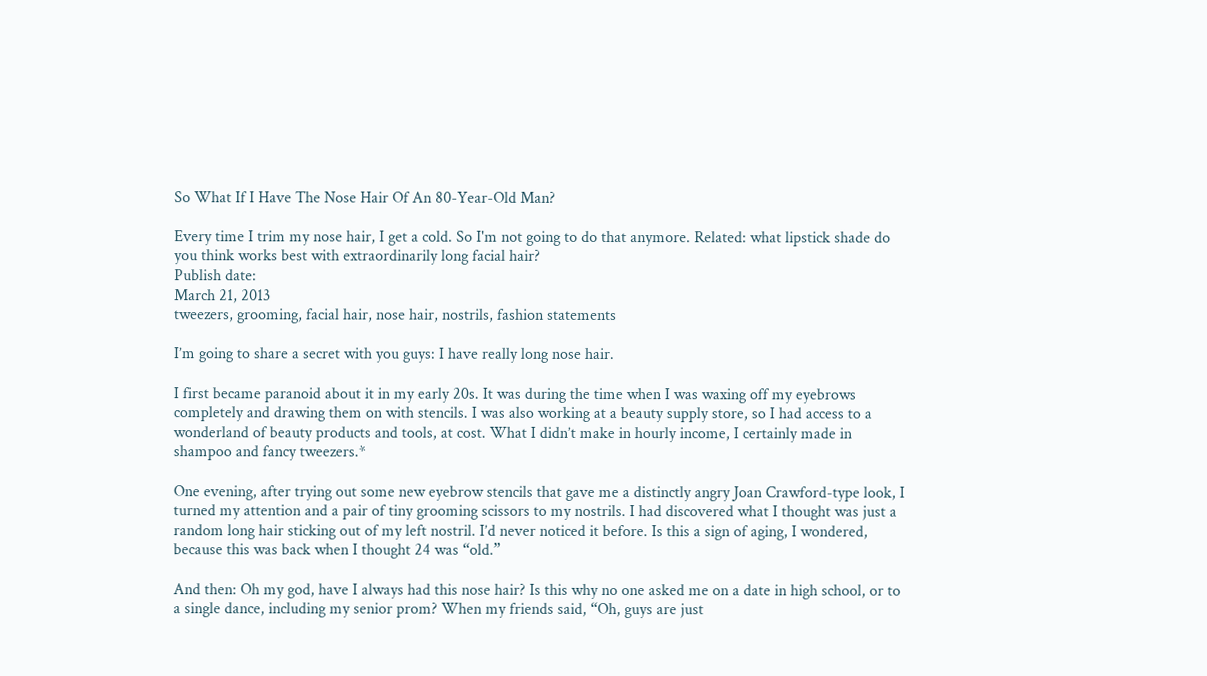So What If I Have The Nose Hair Of An 80-Year-Old Man?

Every time I trim my nose hair, I get a cold. So I'm not going to do that anymore. Related: what lipstick shade do you think works best with extraordinarily long facial hair?
Publish date:
March 21, 2013
tweezers, grooming, facial hair, nose hair, nostrils, fashion statements

I’m going to share a secret with you guys: I have really long nose hair.

I first became paranoid about it in my early 20s. It was during the time when I was waxing off my eyebrows completely and drawing them on with stencils. I was also working at a beauty supply store, so I had access to a wonderland of beauty products and tools, at cost. What I didn’t make in hourly income, I certainly made in shampoo and fancy tweezers.*

One evening, after trying out some new eyebrow stencils that gave me a distinctly angry Joan Crawford-type look, I turned my attention and a pair of tiny grooming scissors to my nostrils. I had discovered what I thought was just a random long hair sticking out of my left nostril. I’d never noticed it before. Is this a sign of aging, I wondered, because this was back when I thought 24 was “old.”

And then: Oh my god, have I always had this nose hair? Is this why no one asked me on a date in high school, or to a single dance, including my senior prom? When my friends said, “Oh, guys are just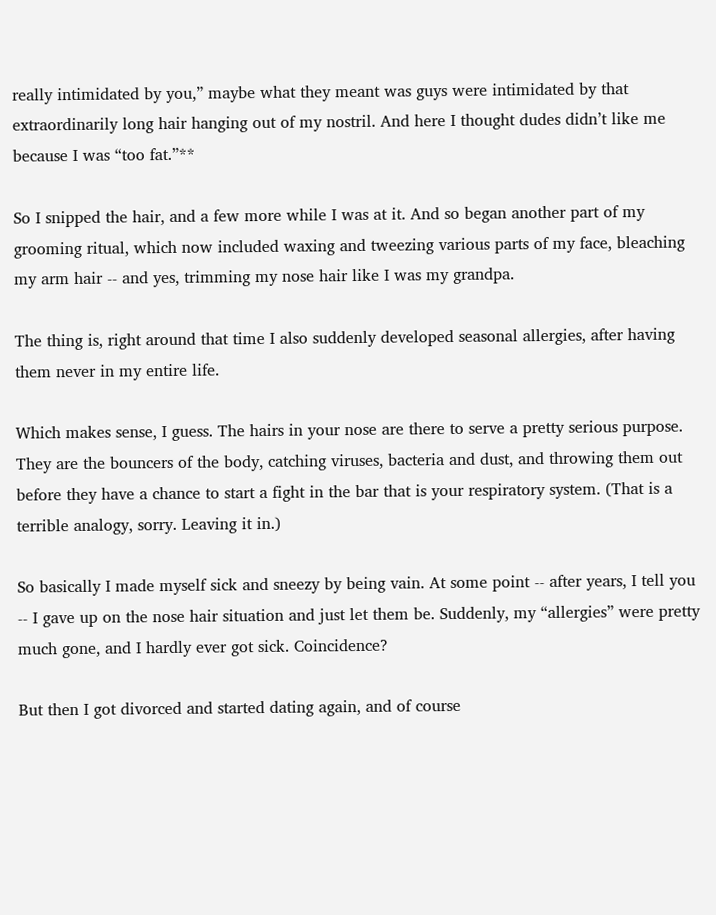really intimidated by you,” maybe what they meant was guys were intimidated by that extraordinarily long hair hanging out of my nostril. And here I thought dudes didn’t like me because I was “too fat.”**

So I snipped the hair, and a few more while I was at it. And so began another part of my grooming ritual, which now included waxing and tweezing various parts of my face, bleaching my arm hair -- and yes, trimming my nose hair like I was my grandpa.

The thing is, right around that time I also suddenly developed seasonal allergies, after having them never in my entire life.

Which makes sense, I guess. The hairs in your nose are there to serve a pretty serious purpose. They are the bouncers of the body, catching viruses, bacteria and dust, and throwing them out before they have a chance to start a fight in the bar that is your respiratory system. (That is a terrible analogy, sorry. Leaving it in.)

So basically I made myself sick and sneezy by being vain. At some point -- after years, I tell you -- I gave up on the nose hair situation and just let them be. Suddenly, my “allergies” were pretty much gone, and I hardly ever got sick. Coincidence?

But then I got divorced and started dating again, and of course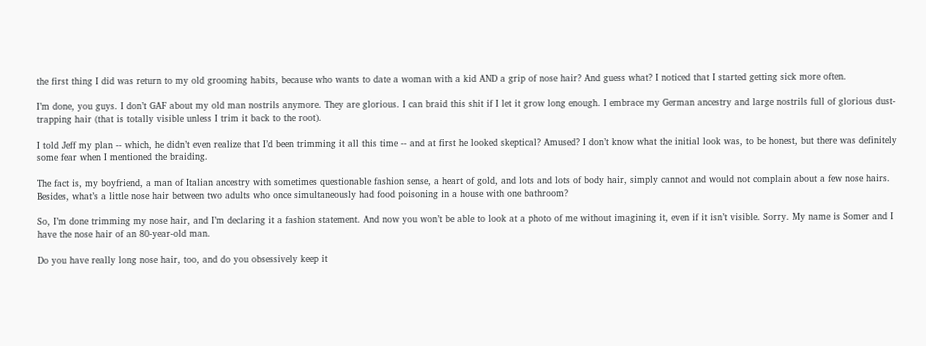the first thing I did was return to my old grooming habits, because who wants to date a woman with a kid AND a grip of nose hair? And guess what? I noticed that I started getting sick more often.

I’m done, you guys. I don’t GAF about my old man nostrils anymore. They are glorious. I can braid this shit if I let it grow long enough. I embrace my German ancestry and large nostrils full of glorious dust-trapping hair (that is totally visible unless I trim it back to the root).

I told Jeff my plan -- which, he didn’t even realize that I’d been trimming it all this time -- and at first he looked skeptical? Amused? I don’t know what the initial look was, to be honest, but there was definitely some fear when I mentioned the braiding.

The fact is, my boyfriend, a man of Italian ancestry with sometimes questionable fashion sense, a heart of gold, and lots and lots of body hair, simply cannot and would not complain about a few nose hairs. Besides, what’s a little nose hair between two adults who once simultaneously had food poisoning in a house with one bathroom?

So, I’m done trimming my nose hair, and I’m declaring it a fashion statement. And now you won’t be able to look at a photo of me without imagining it, even if it isn’t visible. Sorry. My name is Somer and I have the nose hair of an 80-year-old man.

Do you have really long nose hair, too, and do you obsessively keep it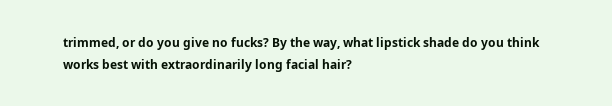trimmed, or do you give no fucks? By the way, what lipstick shade do you think works best with extraordinarily long facial hair?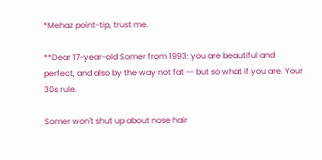*Mehaz point-tip, trust me.

**Dear 17-year-old Somer from 1993: you are beautiful and perfect, and also by the way not fat -- but so what if you are. Your 30s rule.

Somer won't shut up about nose hair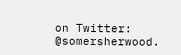on Twitter: @somersherwood.